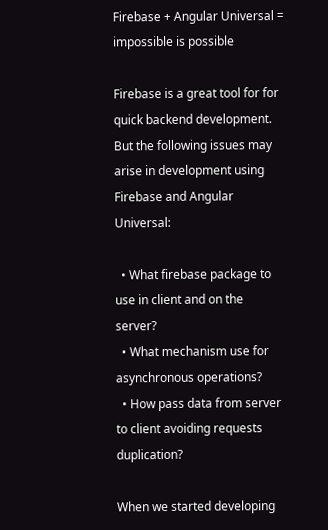Firebase + Angular Universal = impossible is possible

Firebase is a great tool for for quick backend development. But the following issues may arise in development using Firebase and Angular Universal:

  • What firebase package to use in client and on the server?
  • What mechanism use for asynchronous operations?
  • How pass data from server to client avoiding requests duplication?

When we started developing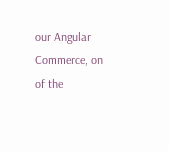our Angular Commerce, on of the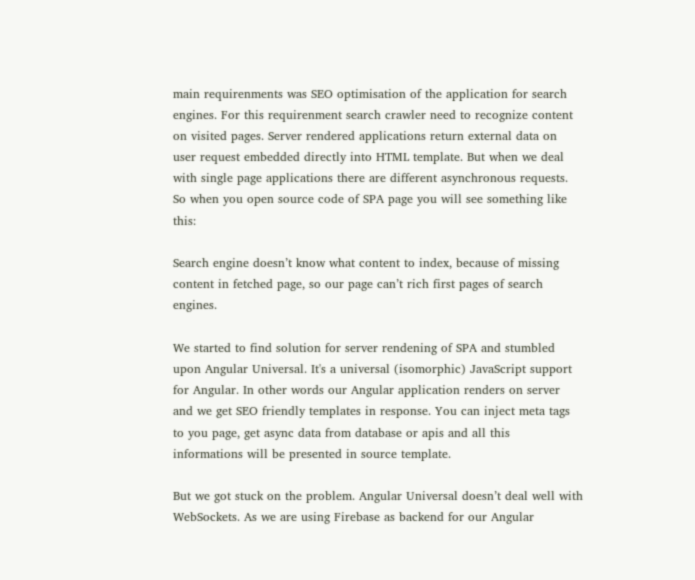main requirenments was SEO optimisation of the application for search engines. For this requirenment search crawler need to recognize content on visited pages. Server rendered applications return external data on user request embedded directly into HTML template. But when we deal with single page applications there are different asynchronous requests. So when you open source code of SPA page you will see something like this:

Search engine doesn’t know what content to index, because of missing content in fetched page, so our page can’t rich first pages of search engines.

We started to find solution for server rendening of SPA and stumbled upon Angular Universal. It's a universal (isomorphic) JavaScript support for Angular. In other words our Angular application renders on server and we get SEO friendly templates in response. You can inject meta tags to you page, get async data from database or apis and all this informations will be presented in source template.

But we got stuck on the problem. Angular Universal doesn’t deal well with WebSockets. As we are using Firebase as backend for our Angular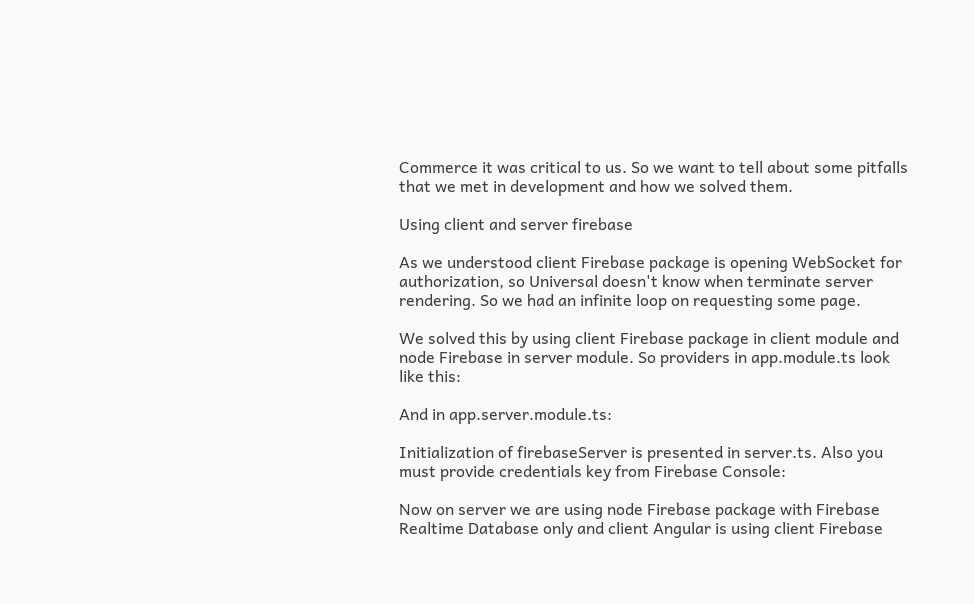Commerce it was critical to us. So we want to tell about some pitfalls that we met in development and how we solved them.

Using client and server firebase

As we understood client Firebase package is opening WebSocket for authorization, so Universal doesn't know when terminate server rendering. So we had an infinite loop on requesting some page.

We solved this by using client Firebase package in client module and node Firebase in server module. So providers in app.module.ts look like this:

And in app.server.module.ts:

Initialization of firebaseServer is presented in server.ts. Also you must provide credentials key from Firebase Console:

Now on server we are using node Firebase package with Firebase Realtime Database only and client Angular is using client Firebase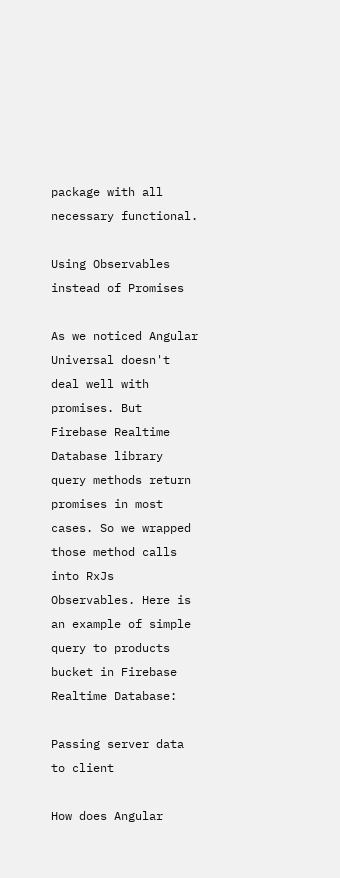package with all necessary functional.

Using Observables instead of Promises

As we noticed Angular Universal doesn't deal well with promises. But Firebase Realtime Database library query methods return promises in most cases. So we wrapped those method calls into RxJs Observables. Here is an example of simple query to products bucket in Firebase Realtime Database:

Passing server data to client

How does Angular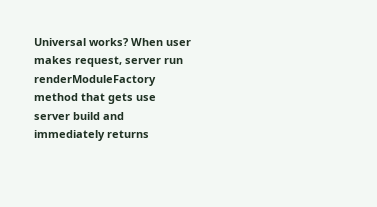Universal works? When user makes request, server run renderModuleFactory method that gets use server build and immediately returns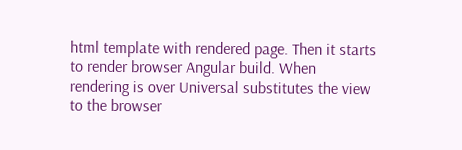html template with rendered page. Then it starts to render browser Angular build. When rendering is over Universal substitutes the view to the browser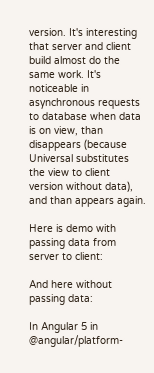version. It's interesting that server and client build almost do the same work. It's noticeable in asynchronous requests to database when data is on view, than disappears (because Universal substitutes the view to client version without data), and than appears again.

Here is demo with passing data from server to client:

And here without passing data:

In Angular 5 in @angular/platform-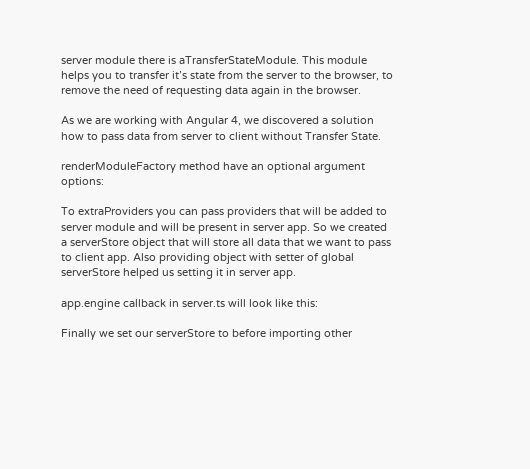server module there is aTransferStateModule. This module helps you to transfer it’s state from the server to the browser, to remove the need of requesting data again in the browser.

As we are working with Angular 4, we discovered a solution how to pass data from server to client without Transfer State.

renderModuleFactory method have an optional argument options:

To extraProviders you can pass providers that will be added to server module and will be present in server app. So we created a serverStore object that will store all data that we want to pass to client app. Also providing object with setter of global serverStore helped us setting it in server app.

app.engine callback in server.ts will look like this:

Finally we set our serverStore to before importing other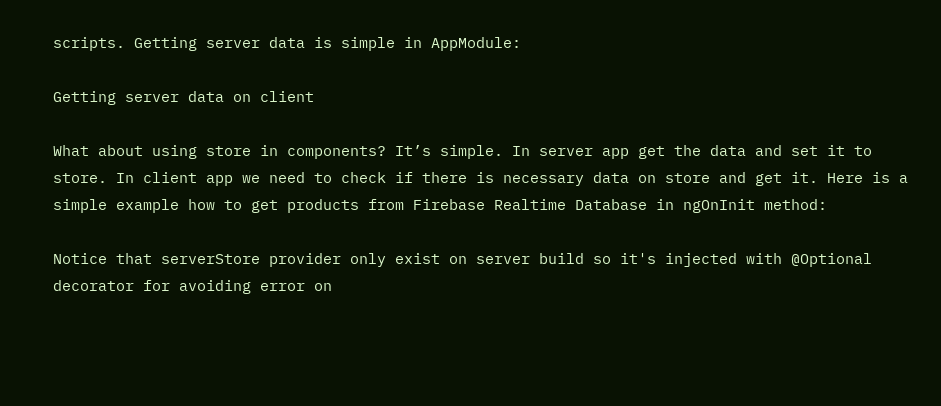scripts. Getting server data is simple in AppModule:

Getting server data on client

What about using store in components? It’s simple. In server app get the data and set it to store. In client app we need to check if there is necessary data on store and get it. Here is a simple example how to get products from Firebase Realtime Database in ngOnInit method:

Notice that serverStore provider only exist on server build so it's injected with @Optional decorator for avoiding error on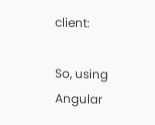client:

So, using Angular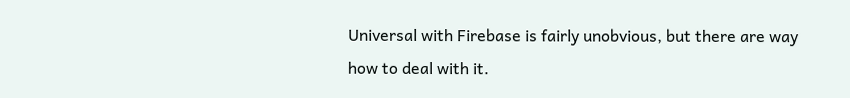Universal with Firebase is fairly unobvious, but there are way how to deal with it.